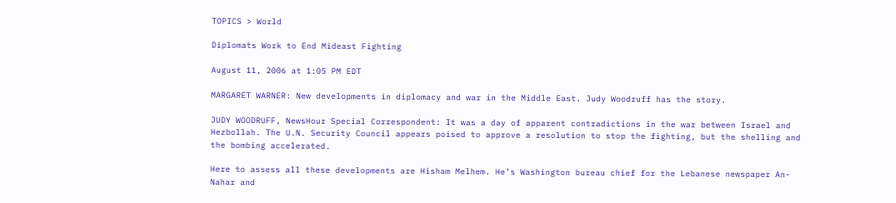TOPICS > World

Diplomats Work to End Mideast Fighting

August 11, 2006 at 1:05 PM EDT

MARGARET WARNER: New developments in diplomacy and war in the Middle East. Judy Woodruff has the story.

JUDY WOODRUFF, NewsHour Special Correspondent: It was a day of apparent contradictions in the war between Israel and Hezbollah. The U.N. Security Council appears poised to approve a resolution to stop the fighting, but the shelling and the bombing accelerated.

Here to assess all these developments are Hisham Melhem. He’s Washington bureau chief for the Lebanese newspaper An-Nahar and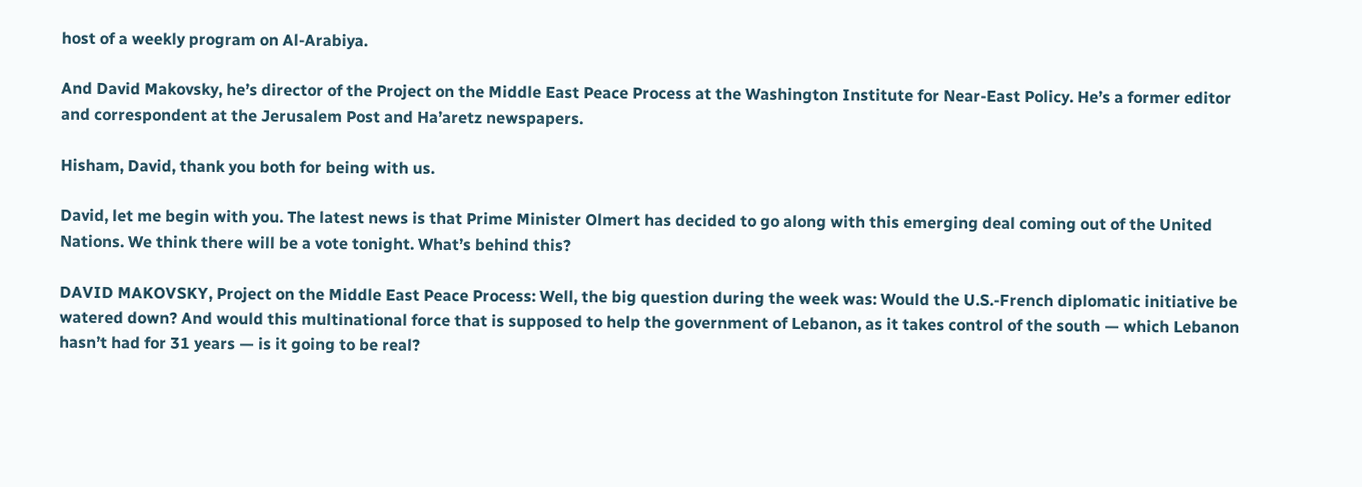host of a weekly program on Al-Arabiya.

And David Makovsky, he’s director of the Project on the Middle East Peace Process at the Washington Institute for Near-East Policy. He’s a former editor and correspondent at the Jerusalem Post and Ha’aretz newspapers.

Hisham, David, thank you both for being with us.

David, let me begin with you. The latest news is that Prime Minister Olmert has decided to go along with this emerging deal coming out of the United Nations. We think there will be a vote tonight. What’s behind this?

DAVID MAKOVSKY, Project on the Middle East Peace Process: Well, the big question during the week was: Would the U.S.-French diplomatic initiative be watered down? And would this multinational force that is supposed to help the government of Lebanon, as it takes control of the south — which Lebanon hasn’t had for 31 years — is it going to be real?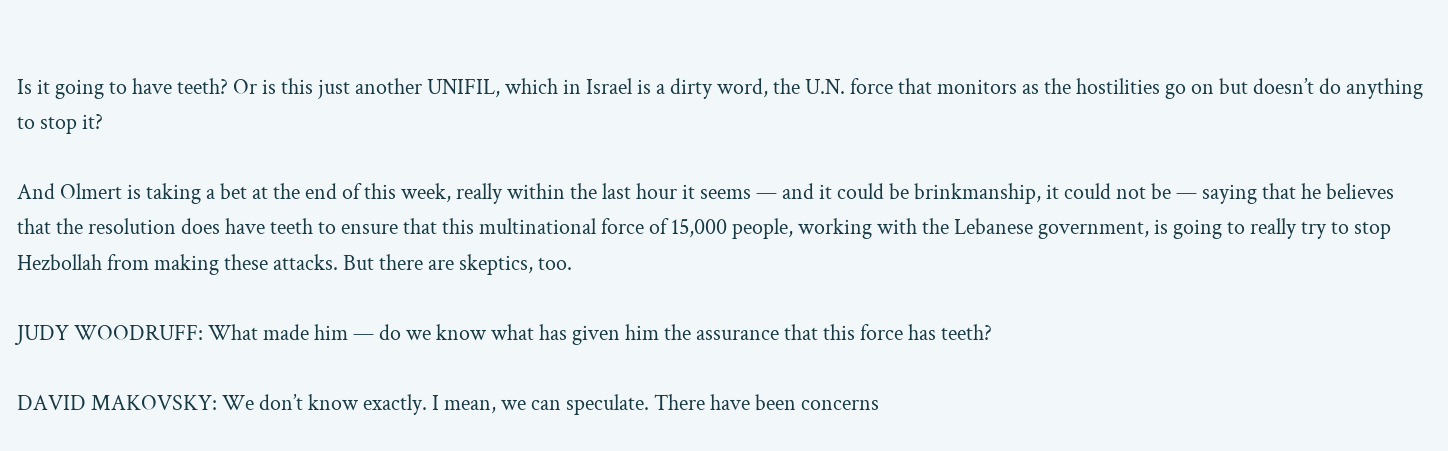Is it going to have teeth? Or is this just another UNIFIL, which in Israel is a dirty word, the U.N. force that monitors as the hostilities go on but doesn’t do anything to stop it?

And Olmert is taking a bet at the end of this week, really within the last hour it seems — and it could be brinkmanship, it could not be — saying that he believes that the resolution does have teeth to ensure that this multinational force of 15,000 people, working with the Lebanese government, is going to really try to stop Hezbollah from making these attacks. But there are skeptics, too.

JUDY WOODRUFF: What made him — do we know what has given him the assurance that this force has teeth?

DAVID MAKOVSKY: We don’t know exactly. I mean, we can speculate. There have been concerns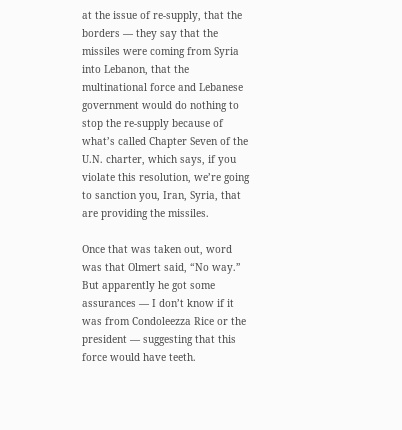at the issue of re-supply, that the borders — they say that the missiles were coming from Syria into Lebanon, that the multinational force and Lebanese government would do nothing to stop the re-supply because of what’s called Chapter Seven of the U.N. charter, which says, if you violate this resolution, we’re going to sanction you, Iran, Syria, that are providing the missiles.

Once that was taken out, word was that Olmert said, “No way.” But apparently he got some assurances — I don’t know if it was from Condoleezza Rice or the president — suggesting that this force would have teeth.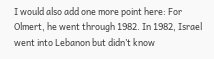I would also add one more point here: For Olmert, he went through 1982. In 1982, Israel went into Lebanon but didn’t know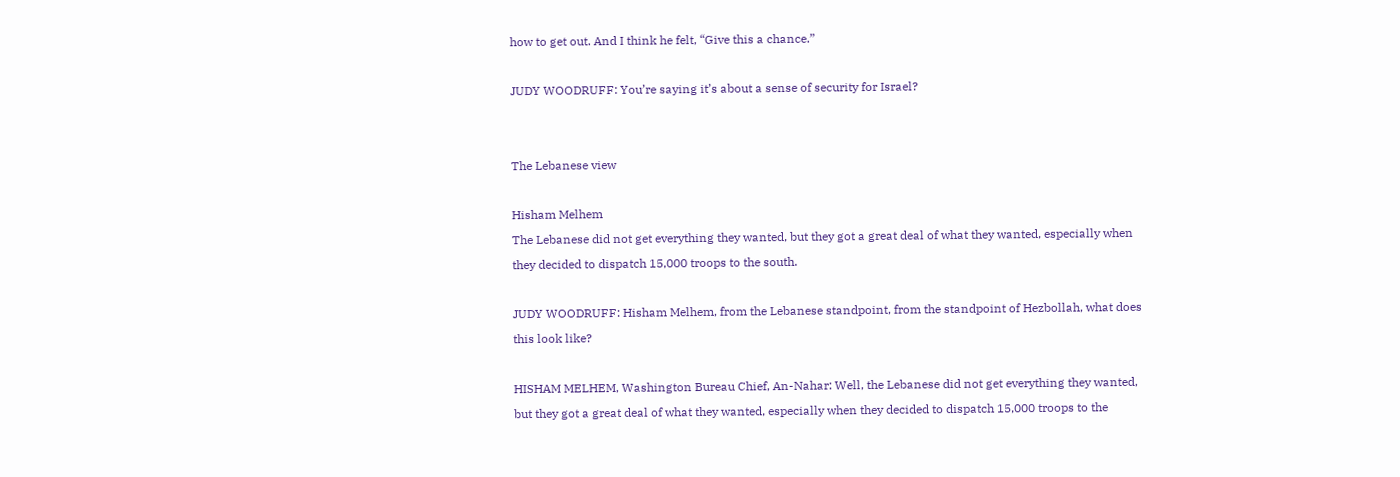how to get out. And I think he felt, “Give this a chance.”

JUDY WOODRUFF: You’re saying it’s about a sense of security for Israel?


The Lebanese view

Hisham Melhem
The Lebanese did not get everything they wanted, but they got a great deal of what they wanted, especially when they decided to dispatch 15,000 troops to the south.

JUDY WOODRUFF: Hisham Melhem, from the Lebanese standpoint, from the standpoint of Hezbollah, what does this look like?

HISHAM MELHEM, Washington Bureau Chief, An-Nahar: Well, the Lebanese did not get everything they wanted, but they got a great deal of what they wanted, especially when they decided to dispatch 15,000 troops to the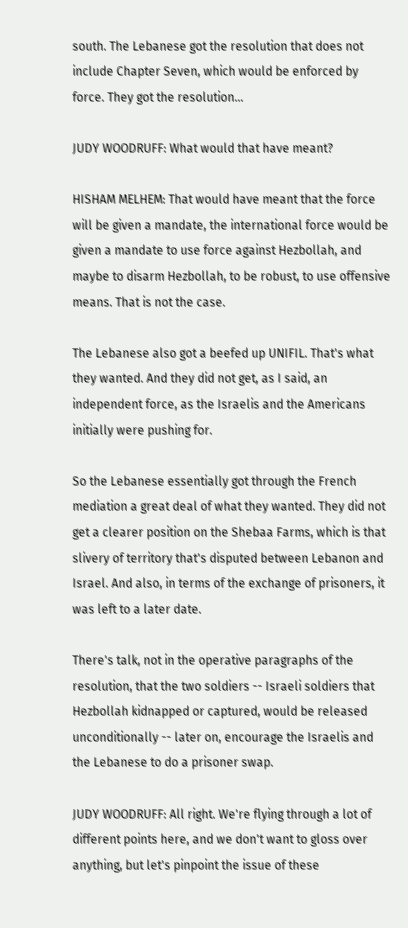south. The Lebanese got the resolution that does not include Chapter Seven, which would be enforced by force. They got the resolution...

JUDY WOODRUFF: What would that have meant?

HISHAM MELHEM: That would have meant that the force will be given a mandate, the international force would be given a mandate to use force against Hezbollah, and maybe to disarm Hezbollah, to be robust, to use offensive means. That is not the case.

The Lebanese also got a beefed up UNIFIL. That's what they wanted. And they did not get, as I said, an independent force, as the Israelis and the Americans initially were pushing for.

So the Lebanese essentially got through the French mediation a great deal of what they wanted. They did not get a clearer position on the Shebaa Farms, which is that slivery of territory that's disputed between Lebanon and Israel. And also, in terms of the exchange of prisoners, it was left to a later date.

There's talk, not in the operative paragraphs of the resolution, that the two soldiers -- Israeli soldiers that Hezbollah kidnapped or captured, would be released unconditionally -- later on, encourage the Israelis and the Lebanese to do a prisoner swap.

JUDY WOODRUFF: All right. We're flying through a lot of different points here, and we don't want to gloss over anything, but let's pinpoint the issue of these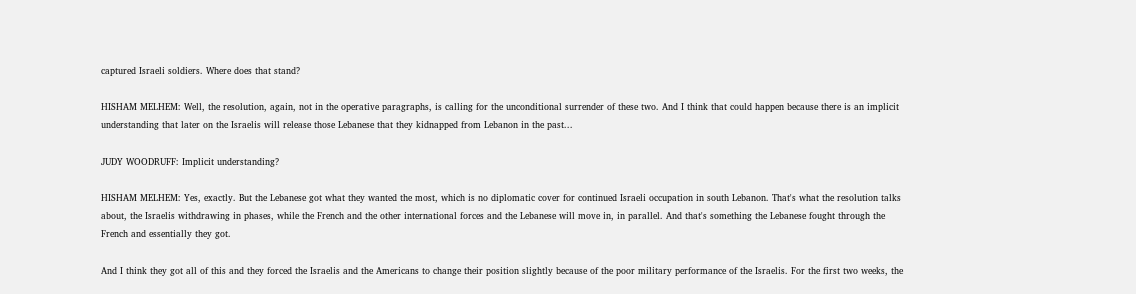captured Israeli soldiers. Where does that stand?

HISHAM MELHEM: Well, the resolution, again, not in the operative paragraphs, is calling for the unconditional surrender of these two. And I think that could happen because there is an implicit understanding that later on the Israelis will release those Lebanese that they kidnapped from Lebanon in the past...

JUDY WOODRUFF: Implicit understanding?

HISHAM MELHEM: Yes, exactly. But the Lebanese got what they wanted the most, which is no diplomatic cover for continued Israeli occupation in south Lebanon. That's what the resolution talks about, the Israelis withdrawing in phases, while the French and the other international forces and the Lebanese will move in, in parallel. And that's something the Lebanese fought through the French and essentially they got.

And I think they got all of this and they forced the Israelis and the Americans to change their position slightly because of the poor military performance of the Israelis. For the first two weeks, the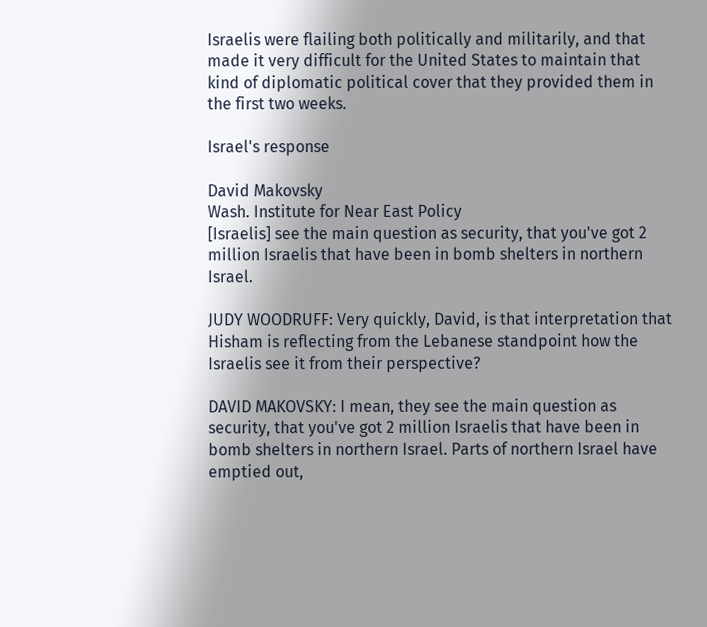Israelis were flailing both politically and militarily, and that made it very difficult for the United States to maintain that kind of diplomatic political cover that they provided them in the first two weeks.

Israel's response

David Makovsky
Wash. Institute for Near East Policy
[Israelis] see the main question as security, that you've got 2 million Israelis that have been in bomb shelters in northern Israel.

JUDY WOODRUFF: Very quickly, David, is that interpretation that Hisham is reflecting from the Lebanese standpoint how the Israelis see it from their perspective?

DAVID MAKOVSKY: I mean, they see the main question as security, that you've got 2 million Israelis that have been in bomb shelters in northern Israel. Parts of northern Israel have emptied out,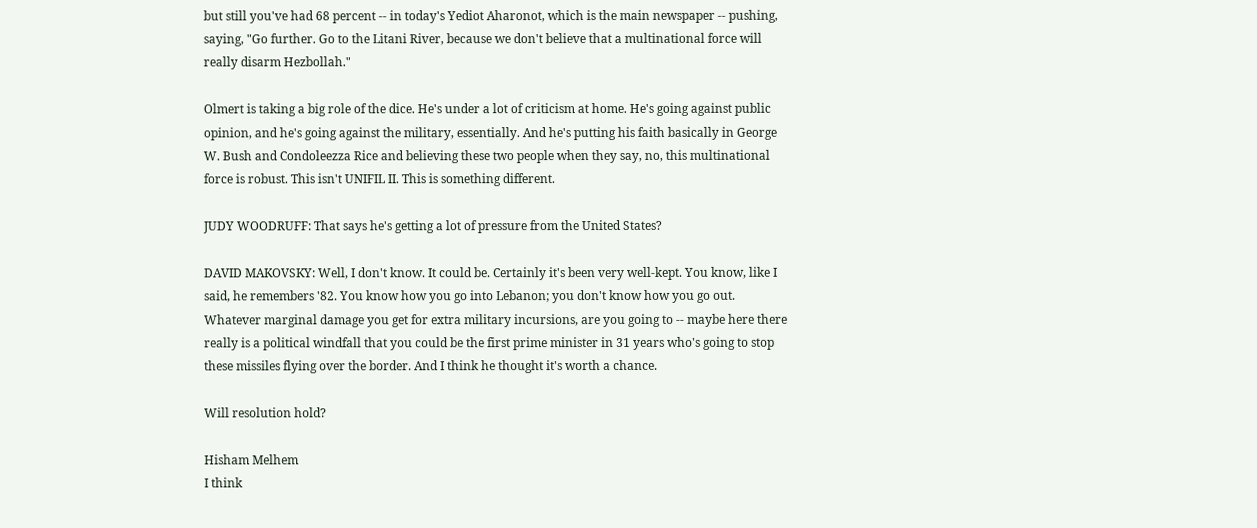but still you've had 68 percent -- in today's Yediot Aharonot, which is the main newspaper -- pushing, saying, "Go further. Go to the Litani River, because we don't believe that a multinational force will really disarm Hezbollah."

Olmert is taking a big role of the dice. He's under a lot of criticism at home. He's going against public opinion, and he's going against the military, essentially. And he's putting his faith basically in George W. Bush and Condoleezza Rice and believing these two people when they say, no, this multinational force is robust. This isn't UNIFIL II. This is something different.

JUDY WOODRUFF: That says he's getting a lot of pressure from the United States?

DAVID MAKOVSKY: Well, I don't know. It could be. Certainly it's been very well-kept. You know, like I said, he remembers '82. You know how you go into Lebanon; you don't know how you go out. Whatever marginal damage you get for extra military incursions, are you going to -- maybe here there really is a political windfall that you could be the first prime minister in 31 years who's going to stop these missiles flying over the border. And I think he thought it's worth a chance.

Will resolution hold?

Hisham Melhem
I think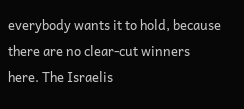everybody wants it to hold, because there are no clear-cut winners here. The Israelis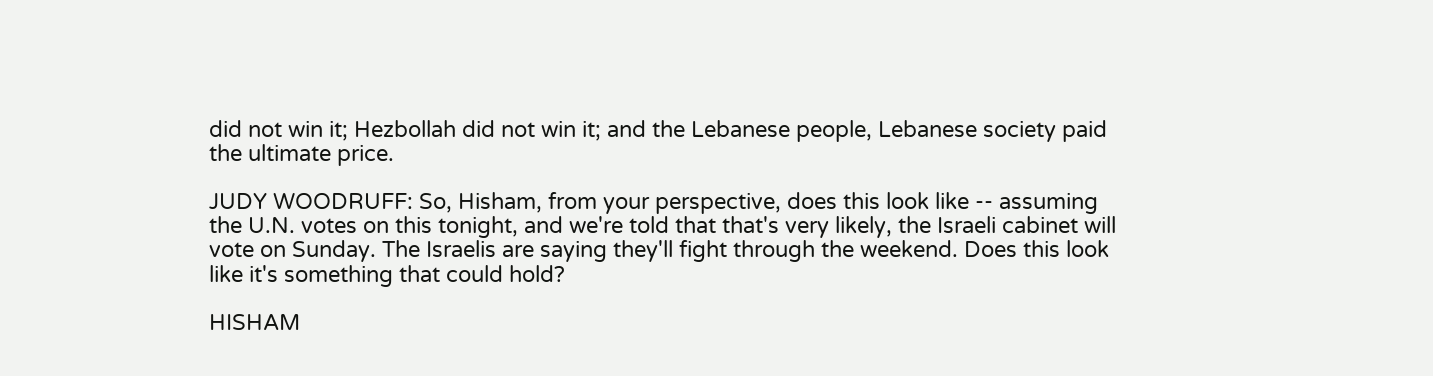did not win it; Hezbollah did not win it; and the Lebanese people, Lebanese society paid the ultimate price.

JUDY WOODRUFF: So, Hisham, from your perspective, does this look like -- assuming the U.N. votes on this tonight, and we're told that that's very likely, the Israeli cabinet will vote on Sunday. The Israelis are saying they'll fight through the weekend. Does this look like it's something that could hold?

HISHAM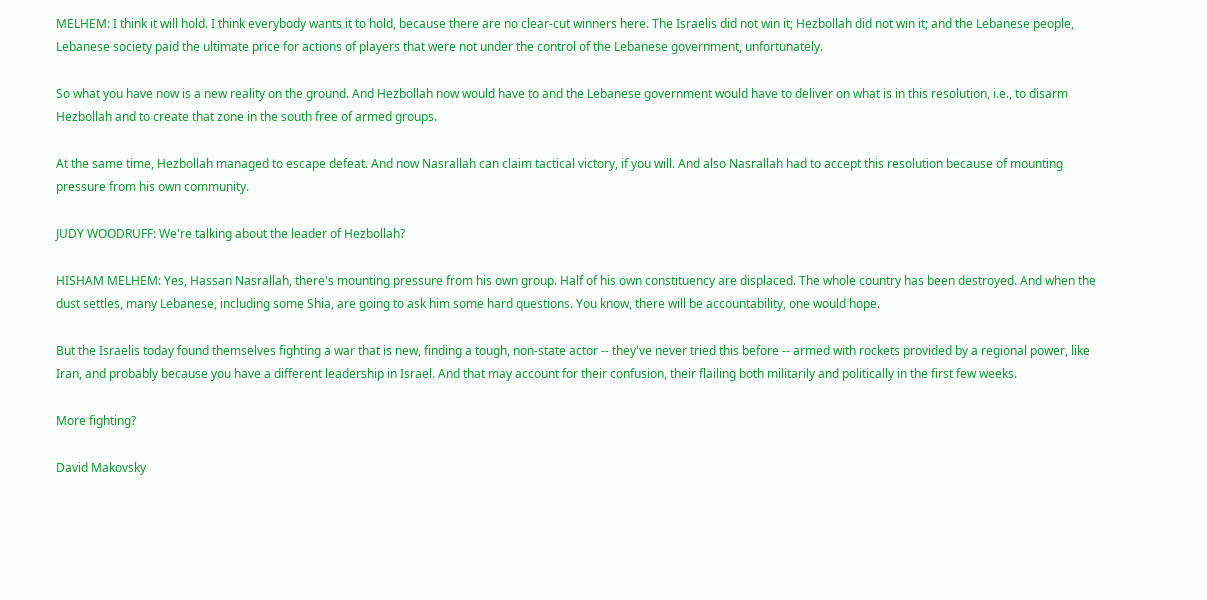MELHEM: I think it will hold. I think everybody wants it to hold, because there are no clear-cut winners here. The Israelis did not win it; Hezbollah did not win it; and the Lebanese people, Lebanese society paid the ultimate price for actions of players that were not under the control of the Lebanese government, unfortunately.

So what you have now is a new reality on the ground. And Hezbollah now would have to and the Lebanese government would have to deliver on what is in this resolution, i.e., to disarm Hezbollah and to create that zone in the south free of armed groups.

At the same time, Hezbollah managed to escape defeat. And now Nasrallah can claim tactical victory, if you will. And also Nasrallah had to accept this resolution because of mounting pressure from his own community.

JUDY WOODRUFF: We're talking about the leader of Hezbollah?

HISHAM MELHEM: Yes, Hassan Nasrallah, there's mounting pressure from his own group. Half of his own constituency are displaced. The whole country has been destroyed. And when the dust settles, many Lebanese, including some Shia, are going to ask him some hard questions. You know, there will be accountability, one would hope.

But the Israelis today found themselves fighting a war that is new, finding a tough, non-state actor -- they've never tried this before -- armed with rockets provided by a regional power, like Iran, and probably because you have a different leadership in Israel. And that may account for their confusion, their flailing both militarily and politically in the first few weeks.

More fighting?

David Makovsky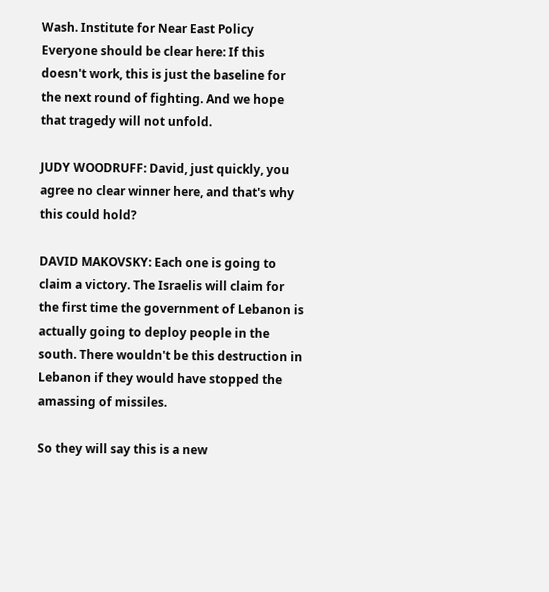Wash. Institute for Near East Policy
Everyone should be clear here: If this doesn't work, this is just the baseline for the next round of fighting. And we hope that tragedy will not unfold.

JUDY WOODRUFF: David, just quickly, you agree no clear winner here, and that's why this could hold?

DAVID MAKOVSKY: Each one is going to claim a victory. The Israelis will claim for the first time the government of Lebanon is actually going to deploy people in the south. There wouldn't be this destruction in Lebanon if they would have stopped the amassing of missiles.

So they will say this is a new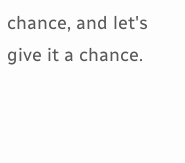chance, and let's give it a chance.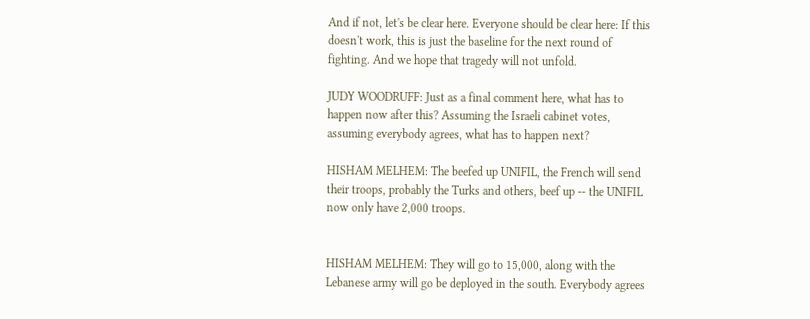And if not, let's be clear here. Everyone should be clear here: If this doesn't work, this is just the baseline for the next round of fighting. And we hope that tragedy will not unfold.

JUDY WOODRUFF: Just as a final comment here, what has to happen now after this? Assuming the Israeli cabinet votes, assuming everybody agrees, what has to happen next?

HISHAM MELHEM: The beefed up UNIFIL, the French will send their troops, probably the Turks and others, beef up -- the UNIFIL now only have 2,000 troops.


HISHAM MELHEM: They will go to 15,000, along with the Lebanese army will go be deployed in the south. Everybody agrees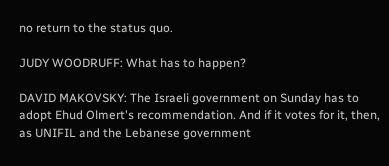no return to the status quo.

JUDY WOODRUFF: What has to happen?

DAVID MAKOVSKY: The Israeli government on Sunday has to adopt Ehud Olmert's recommendation. And if it votes for it, then, as UNIFIL and the Lebanese government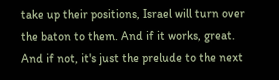take up their positions, Israel will turn over the baton to them. And if it works, great. And if not, it's just the prelude to the next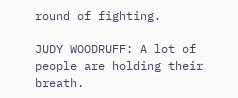round of fighting.

JUDY WOODRUFF: A lot of people are holding their breath.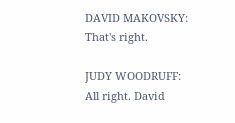DAVID MAKOVSKY: That's right.

JUDY WOODRUFF: All right. David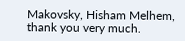Makovsky, Hisham Melhem, thank you very much.